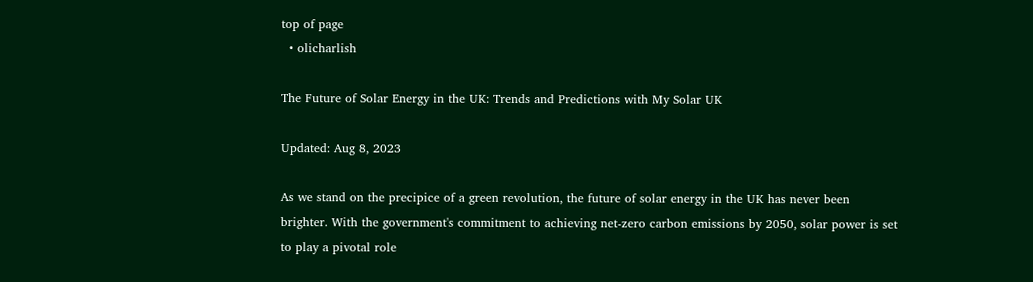top of page
  • olicharlish

The Future of Solar Energy in the UK: Trends and Predictions with My Solar UK

Updated: Aug 8, 2023

As we stand on the precipice of a green revolution, the future of solar energy in the UK has never been brighter. With the government's commitment to achieving net-zero carbon emissions by 2050, solar power is set to play a pivotal role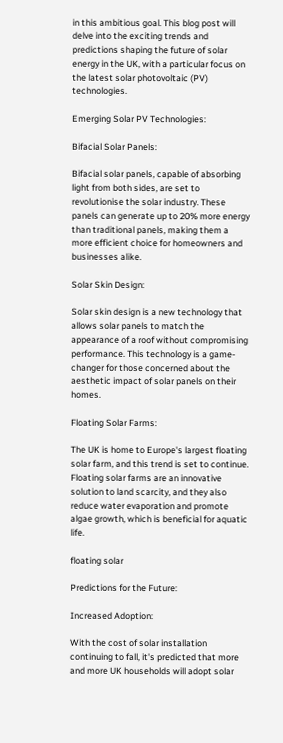in this ambitious goal. This blog post will delve into the exciting trends and predictions shaping the future of solar energy in the UK, with a particular focus on the latest solar photovoltaic (PV) technologies.

Emerging Solar PV Technologies:

Bifacial Solar Panels:

Bifacial solar panels, capable of absorbing light from both sides, are set to revolutionise the solar industry. These panels can generate up to 20% more energy than traditional panels, making them a more efficient choice for homeowners and businesses alike.

Solar Skin Design:

Solar skin design is a new technology that allows solar panels to match the appearance of a roof without compromising performance. This technology is a game-changer for those concerned about the aesthetic impact of solar panels on their homes.

Floating Solar Farms:

The UK is home to Europe's largest floating solar farm, and this trend is set to continue. Floating solar farms are an innovative solution to land scarcity, and they also reduce water evaporation and promote algae growth, which is beneficial for aquatic life.

floating solar

Predictions for the Future:

Increased Adoption:

With the cost of solar installation continuing to fall, it's predicted that more and more UK households will adopt solar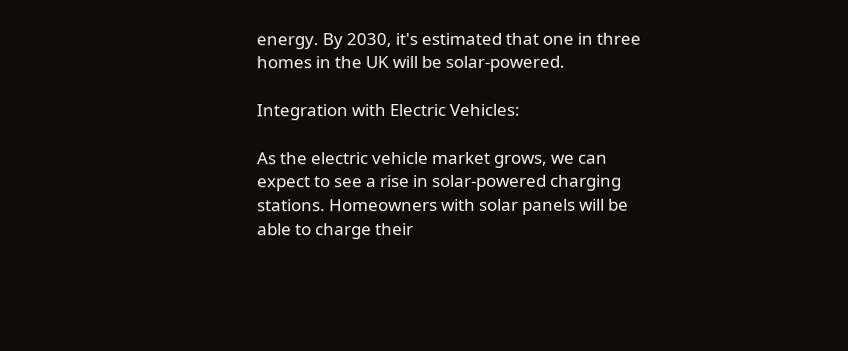energy. By 2030, it's estimated that one in three homes in the UK will be solar-powered.

Integration with Electric Vehicles:

As the electric vehicle market grows, we can expect to see a rise in solar-powered charging stations. Homeowners with solar panels will be able to charge their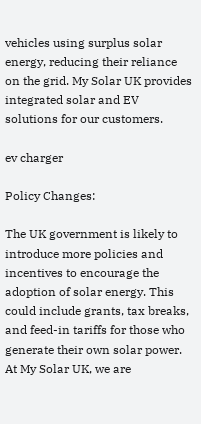vehicles using surplus solar energy, reducing their reliance on the grid. My Solar UK provides integrated solar and EV solutions for our customers.

ev charger

Policy Changes:

The UK government is likely to introduce more policies and incentives to encourage the adoption of solar energy. This could include grants, tax breaks, and feed-in tariffs for those who generate their own solar power. At My Solar UK, we are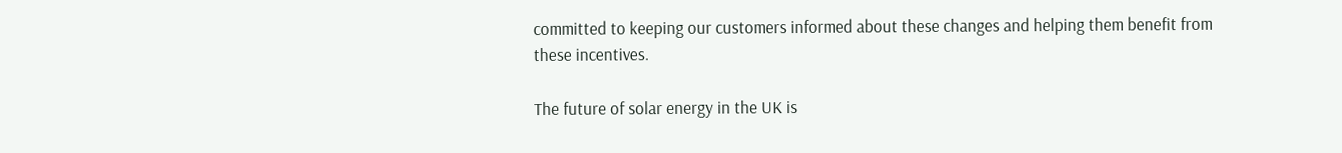committed to keeping our customers informed about these changes and helping them benefit from these incentives.

The future of solar energy in the UK is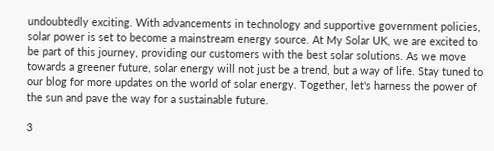undoubtedly exciting. With advancements in technology and supportive government policies, solar power is set to become a mainstream energy source. At My Solar UK, we are excited to be part of this journey, providing our customers with the best solar solutions. As we move towards a greener future, solar energy will not just be a trend, but a way of life. Stay tuned to our blog for more updates on the world of solar energy. Together, let's harness the power of the sun and pave the way for a sustainable future.

3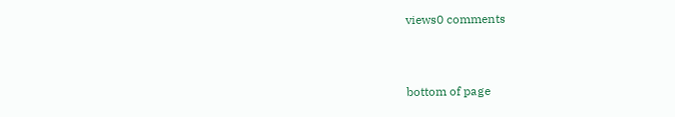views0 comments


bottom of page